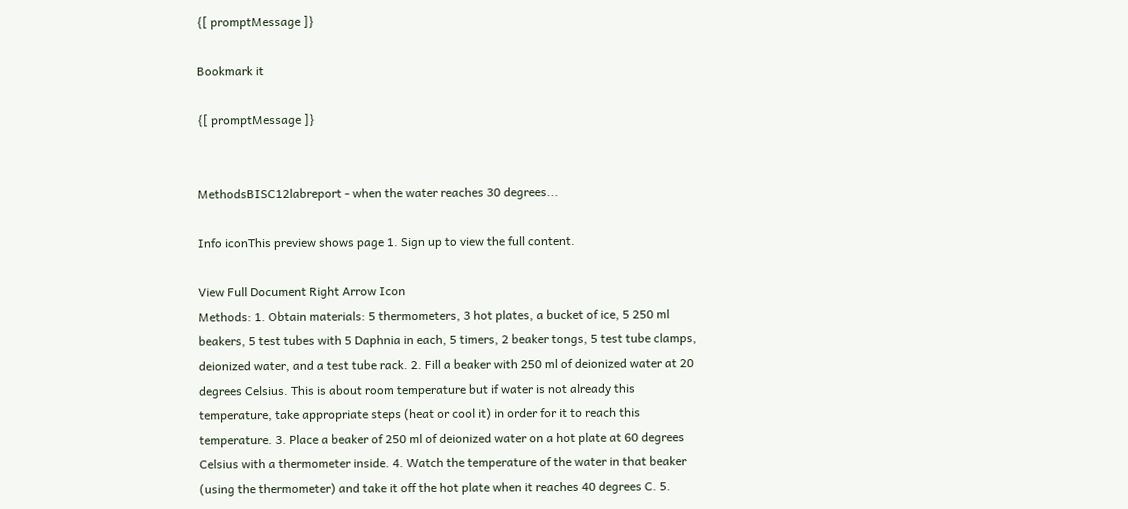{[ promptMessage ]}

Bookmark it

{[ promptMessage ]}


MethodsBISC12labreport - when the water reaches 30 degrees...

Info iconThis preview shows page 1. Sign up to view the full content.

View Full Document Right Arrow Icon
Methods: 1. Obtain materials: 5 thermometers, 3 hot plates, a bucket of ice, 5 250 ml beakers, 5 test tubes with 5 Daphnia in each, 5 timers, 2 beaker tongs, 5 test tube clamps, deionized water, and a test tube rack. 2. Fill a beaker with 250 ml of deionized water at 20 degrees Celsius. This is about room temperature but if water is not already this temperature, take appropriate steps (heat or cool it) in order for it to reach this temperature. 3. Place a beaker of 250 ml of deionized water on a hot plate at 60 degrees Celsius with a thermometer inside. 4. Watch the temperature of the water in that beaker (using the thermometer) and take it off the hot plate when it reaches 40 degrees C. 5.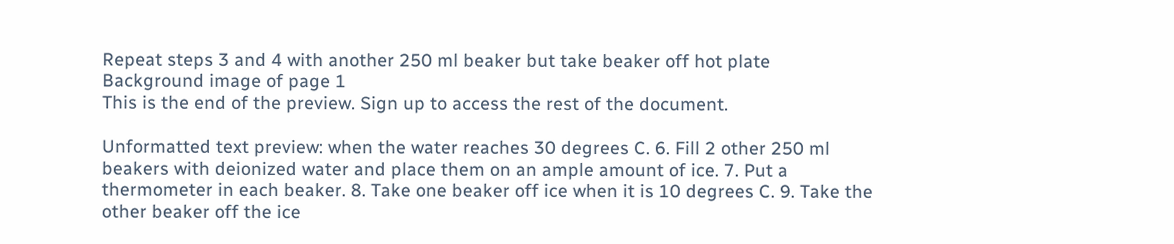Repeat steps 3 and 4 with another 250 ml beaker but take beaker off hot plate
Background image of page 1
This is the end of the preview. Sign up to access the rest of the document.

Unformatted text preview: when the water reaches 30 degrees C. 6. Fill 2 other 250 ml beakers with deionized water and place them on an ample amount of ice. 7. Put a thermometer in each beaker. 8. Take one beaker off ice when it is 10 degrees C. 9. Take the other beaker off the ice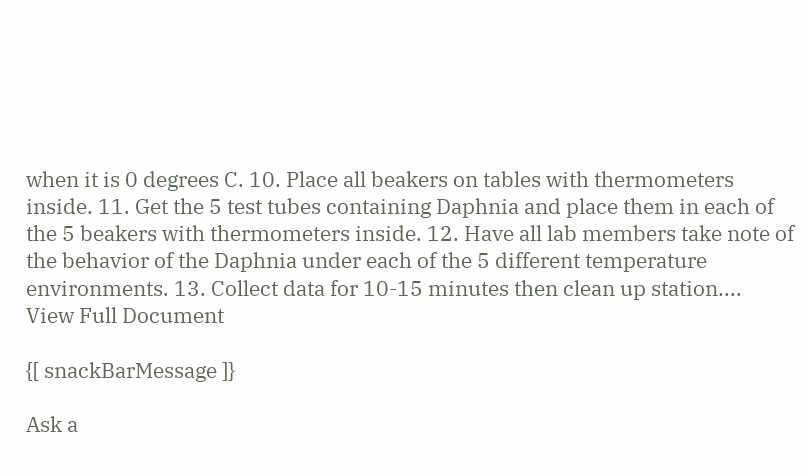when it is 0 degrees C. 10. Place all beakers on tables with thermometers inside. 11. Get the 5 test tubes containing Daphnia and place them in each of the 5 beakers with thermometers inside. 12. Have all lab members take note of the behavior of the Daphnia under each of the 5 different temperature environments. 13. Collect data for 10-15 minutes then clean up station....
View Full Document

{[ snackBarMessage ]}

Ask a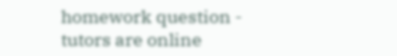homework question - tutors are online